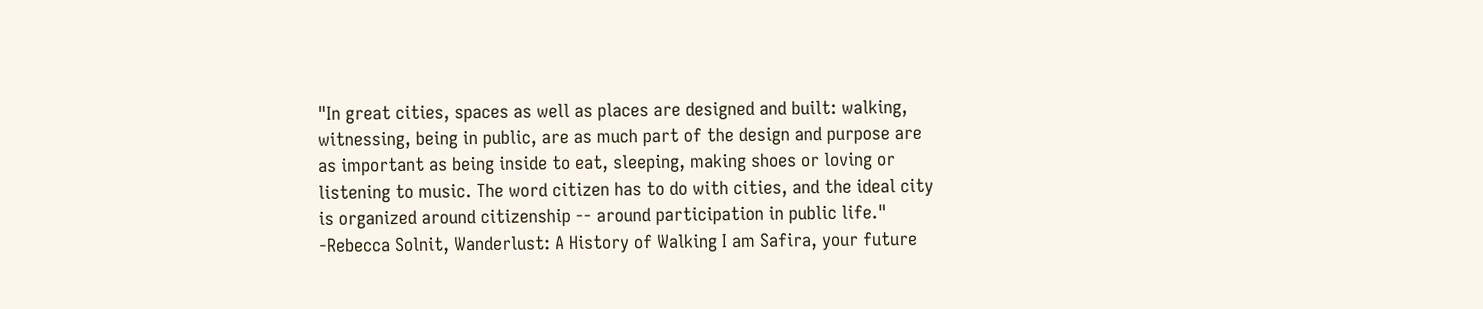"In great cities, spaces as well as places are designed and built: walking, witnessing, being in public, are as much part of the design and purpose are as important as being inside to eat, sleeping, making shoes or loving or listening to music. The word citizen has to do with cities, and the ideal city is organized around citizenship -- around participation in public life." -Rebecca Solnit, Wanderlust: A History of Walking I am Safira, your future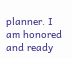planner. I am honored and ready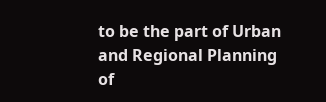to be the part of Urban and Regional Planning of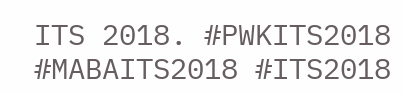ITS 2018. #PWKITS2018 #MABAITS2018 #ITS2018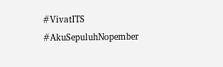#VivatITS #AkuSepuluhNopember